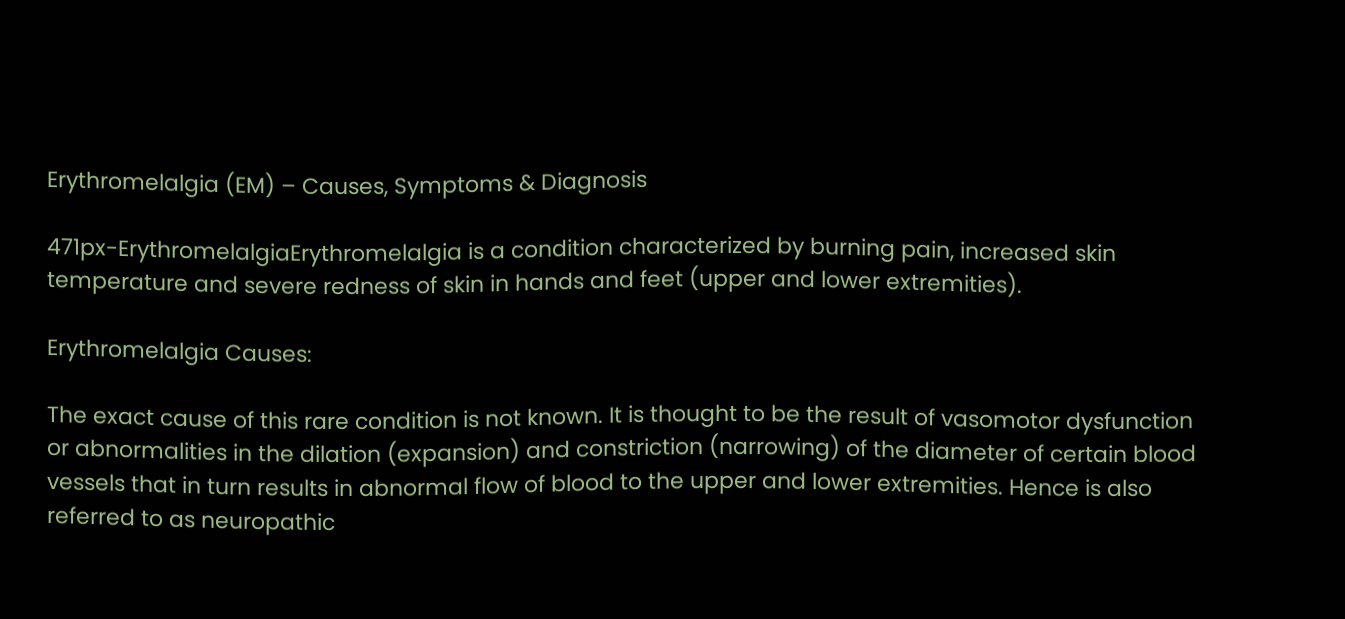Erythromelalgia (EM) – Causes, Symptoms & Diagnosis

471px-ErythromelalgiaErythromelalgia is a condition characterized by burning pain, increased skin temperature and severe redness of skin in hands and feet (upper and lower extremities).

Erythromelalgia Causes:

The exact cause of this rare condition is not known. It is thought to be the result of vasomotor dysfunction or abnormalities in the dilation (expansion) and constriction (narrowing) of the diameter of certain blood vessels that in turn results in abnormal flow of blood to the upper and lower extremities. Hence is also referred to as neuropathic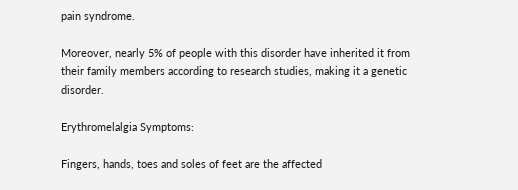pain syndrome.

Moreover, nearly 5% of people with this disorder have inherited it from their family members according to research studies, making it a genetic disorder.

Erythromelalgia Symptoms:

Fingers, hands, toes and soles of feet are the affected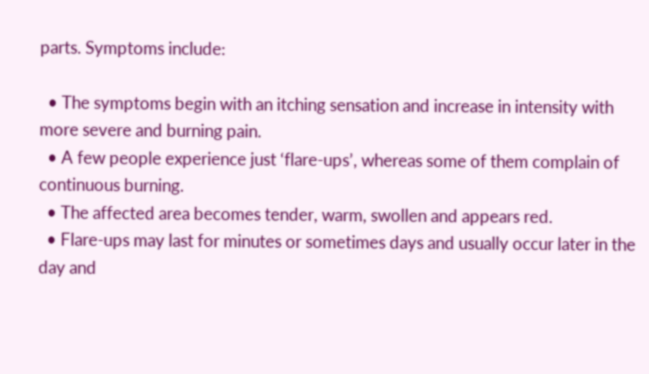parts. Symptoms include:

  • The symptoms begin with an itching sensation and increase in intensity with more severe and burning pain.
  • A few people experience just ‘flare-ups’, whereas some of them complain of continuous burning.
  • The affected area becomes tender, warm, swollen and appears red.
  • Flare-ups may last for minutes or sometimes days and usually occur later in the day and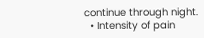continue through night.
  • Intensity of pain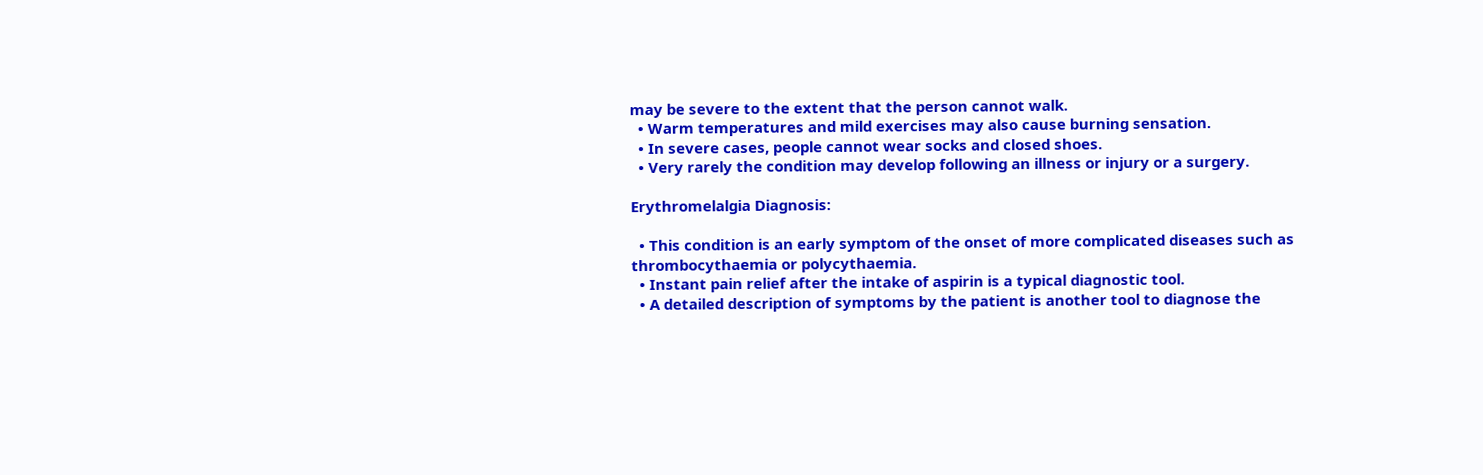may be severe to the extent that the person cannot walk.
  • Warm temperatures and mild exercises may also cause burning sensation.
  • In severe cases, people cannot wear socks and closed shoes.
  • Very rarely the condition may develop following an illness or injury or a surgery.

Erythromelalgia Diagnosis:

  • This condition is an early symptom of the onset of more complicated diseases such as thrombocythaemia or polycythaemia.
  • Instant pain relief after the intake of aspirin is a typical diagnostic tool.
  • A detailed description of symptoms by the patient is another tool to diagnose the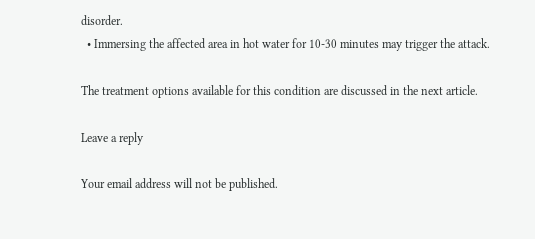disorder.
  • Immersing the affected area in hot water for 10-30 minutes may trigger the attack.

The treatment options available for this condition are discussed in the next article.

Leave a reply

Your email address will not be published.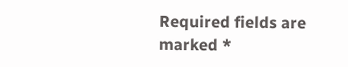Required fields are marked *